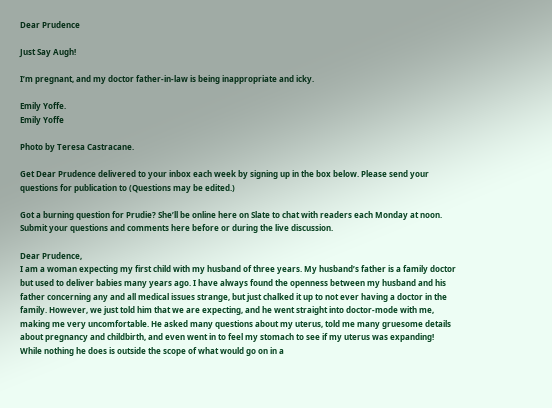Dear Prudence

Just Say Augh!

I’m pregnant, and my doctor father-in-law is being inappropriate and icky.

Emily Yoffe.
Emily Yoffe

Photo by Teresa Castracane.

Get Dear Prudence delivered to your inbox each week by signing up in the box below. Please send your questions for publication to (Questions may be edited.)

Got a burning question for Prudie? She’ll be online here on Slate to chat with readers each Monday at noon. Submit your questions and comments here before or during the live discussion.

Dear Prudence,
I am a woman expecting my first child with my husband of three years. My husband’s father is a family doctor but used to deliver babies many years ago. I have always found the openness between my husband and his father concerning any and all medical issues strange, but just chalked it up to not ever having a doctor in the family. However, we just told him that we are expecting, and he went straight into doctor-mode with me, making me very uncomfortable. He asked many questions about my uterus, told me many gruesome details about pregnancy and childbirth, and even went in to feel my stomach to see if my uterus was expanding! While nothing he does is outside the scope of what would go on in a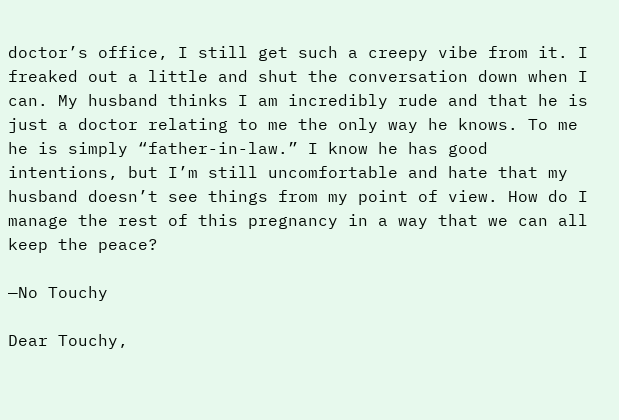doctor’s office, I still get such a creepy vibe from it. I freaked out a little and shut the conversation down when I can. My husband thinks I am incredibly rude and that he is just a doctor relating to me the only way he knows. To me he is simply “father-in-law.” I know he has good intentions, but I’m still uncomfortable and hate that my husband doesn’t see things from my point of view. How do I manage the rest of this pregnancy in a way that we can all keep the peace?

—No Touchy

Dear Touchy,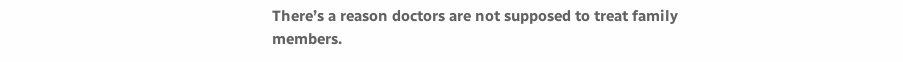There’s a reason doctors are not supposed to treat family members.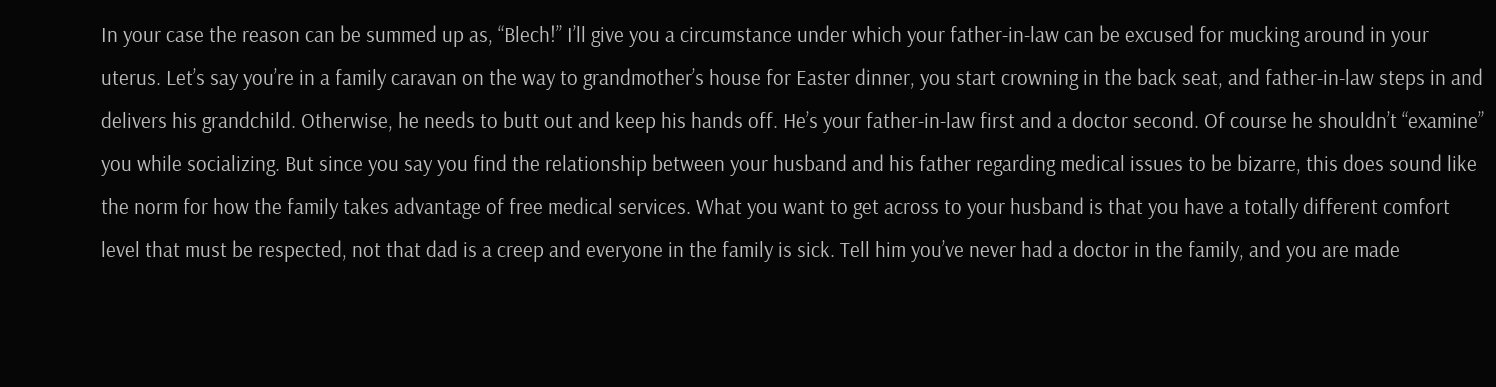In your case the reason can be summed up as, “Blech!” I’ll give you a circumstance under which your father-in-law can be excused for mucking around in your uterus. Let’s say you’re in a family caravan on the way to grandmother’s house for Easter dinner, you start crowning in the back seat, and father-in-law steps in and delivers his grandchild. Otherwise, he needs to butt out and keep his hands off. He’s your father-in-law first and a doctor second. Of course he shouldn’t “examine” you while socializing. But since you say you find the relationship between your husband and his father regarding medical issues to be bizarre, this does sound like the norm for how the family takes advantage of free medical services. What you want to get across to your husband is that you have a totally different comfort level that must be respected, not that dad is a creep and everyone in the family is sick. Tell him you’ve never had a doctor in the family, and you are made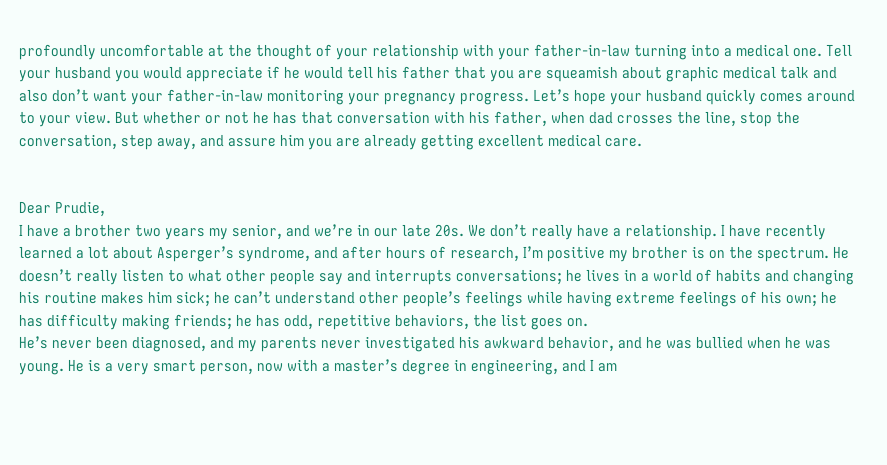profoundly uncomfortable at the thought of your relationship with your father-in-law turning into a medical one. Tell your husband you would appreciate if he would tell his father that you are squeamish about graphic medical talk and also don’t want your father-in-law monitoring your pregnancy progress. Let’s hope your husband quickly comes around to your view. But whether or not he has that conversation with his father, when dad crosses the line, stop the conversation, step away, and assure him you are already getting excellent medical care.


Dear Prudie,
I have a brother two years my senior, and we’re in our late 20s. We don’t really have a relationship. I have recently learned a lot about Asperger’s syndrome, and after hours of research, I’m positive my brother is on the spectrum. He doesn’t really listen to what other people say and interrupts conversations; he lives in a world of habits and changing his routine makes him sick; he can’t understand other people’s feelings while having extreme feelings of his own; he has difficulty making friends; he has odd, repetitive behaviors, the list goes on.
He’s never been diagnosed, and my parents never investigated his awkward behavior, and he was bullied when he was young. He is a very smart person, now with a master’s degree in engineering, and I am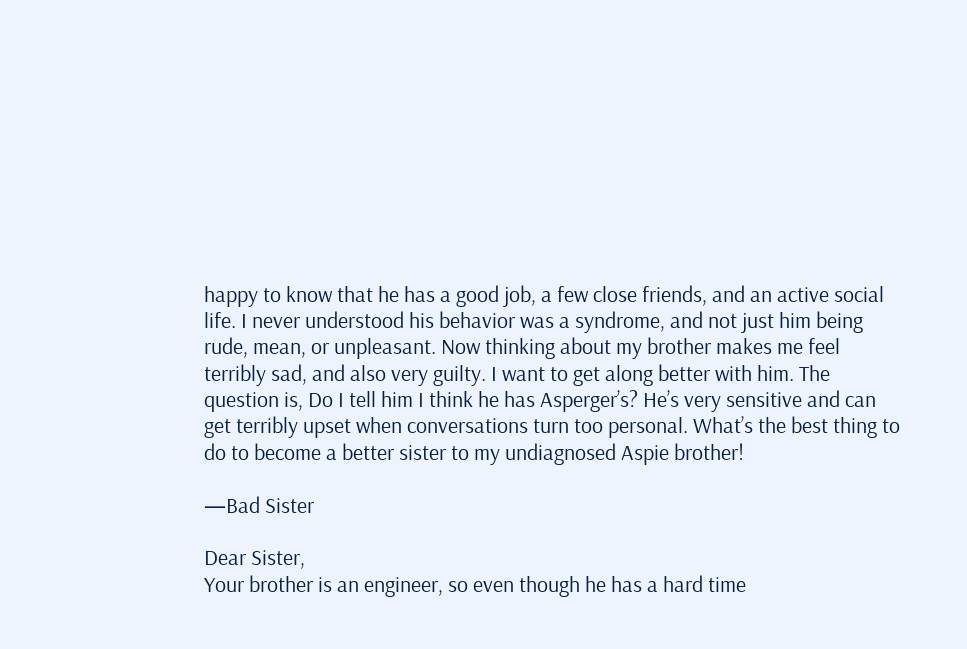happy to know that he has a good job, a few close friends, and an active social life. I never understood his behavior was a syndrome, and not just him being rude, mean, or unpleasant. Now thinking about my brother makes me feel terribly sad, and also very guilty. I want to get along better with him. The question is, Do I tell him I think he has Asperger’s? He’s very sensitive and can get terribly upset when conversations turn too personal. What’s the best thing to do to become a better sister to my undiagnosed Aspie brother!

—Bad Sister

Dear Sister,
Your brother is an engineer, so even though he has a hard time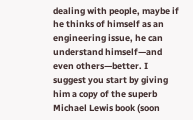dealing with people, maybe if he thinks of himself as an engineering issue, he can understand himself—and even others—better. I suggest you start by giving him a copy of the superb Michael Lewis book (soon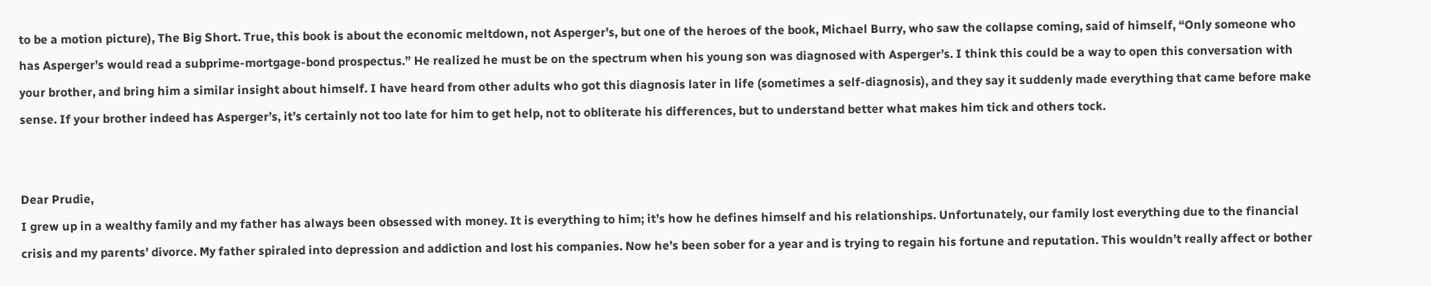to be a motion picture), The Big Short. True, this book is about the economic meltdown, not Asperger’s, but one of the heroes of the book, Michael Burry, who saw the collapse coming, said of himself, “Only someone who has Asperger’s would read a subprime-mortgage-bond prospectus.” He realized he must be on the spectrum when his young son was diagnosed with Asperger’s. I think this could be a way to open this conversation with your brother, and bring him a similar insight about himself. I have heard from other adults who got this diagnosis later in life (sometimes a self-diagnosis), and they say it suddenly made everything that came before make sense. If your brother indeed has Asperger’s, it’s certainly not too late for him to get help, not to obliterate his differences, but to understand better what makes him tick and others tock.


Dear Prudie,
I grew up in a wealthy family and my father has always been obsessed with money. It is everything to him; it’s how he defines himself and his relationships. Unfortunately, our family lost everything due to the financial crisis and my parents’ divorce. My father spiraled into depression and addiction and lost his companies. Now he’s been sober for a year and is trying to regain his fortune and reputation. This wouldn’t really affect or bother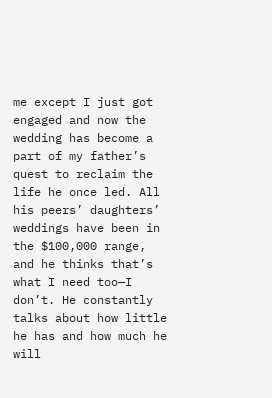me except I just got engaged and now the wedding has become a part of my father’s quest to reclaim the life he once led. All his peers’ daughters’ weddings have been in the $100,000 range, and he thinks that’s what I need too—I don’t. He constantly talks about how little he has and how much he will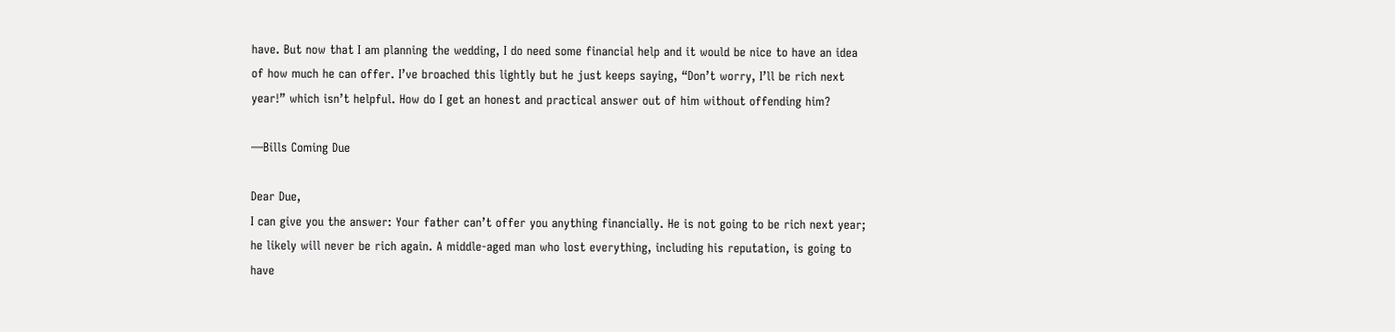have. But now that I am planning the wedding, I do need some financial help and it would be nice to have an idea of how much he can offer. I’ve broached this lightly but he just keeps saying, “Don’t worry, I’ll be rich next year!” which isn’t helpful. How do I get an honest and practical answer out of him without offending him?

—Bills Coming Due

Dear Due,
I can give you the answer: Your father can’t offer you anything financially. He is not going to be rich next year; he likely will never be rich again. A middle-aged man who lost everything, including his reputation, is going to have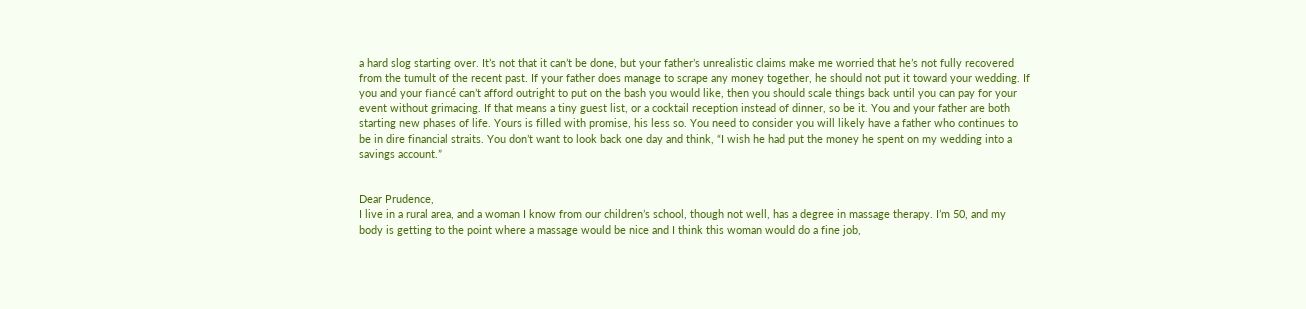a hard slog starting over. It’s not that it can’t be done, but your father’s unrealistic claims make me worried that he’s not fully recovered from the tumult of the recent past. If your father does manage to scrape any money together, he should not put it toward your wedding. If you and your fiancé can’t afford outright to put on the bash you would like, then you should scale things back until you can pay for your event without grimacing. If that means a tiny guest list, or a cocktail reception instead of dinner, so be it. You and your father are both starting new phases of life. Yours is filled with promise, his less so. You need to consider you will likely have a father who continues to be in dire financial straits. You don’t want to look back one day and think, “I wish he had put the money he spent on my wedding into a savings account.”


Dear Prudence,
I live in a rural area, and a woman I know from our children’s school, though not well, has a degree in massage therapy. I’m 50, and my body is getting to the point where a massage would be nice and I think this woman would do a fine job,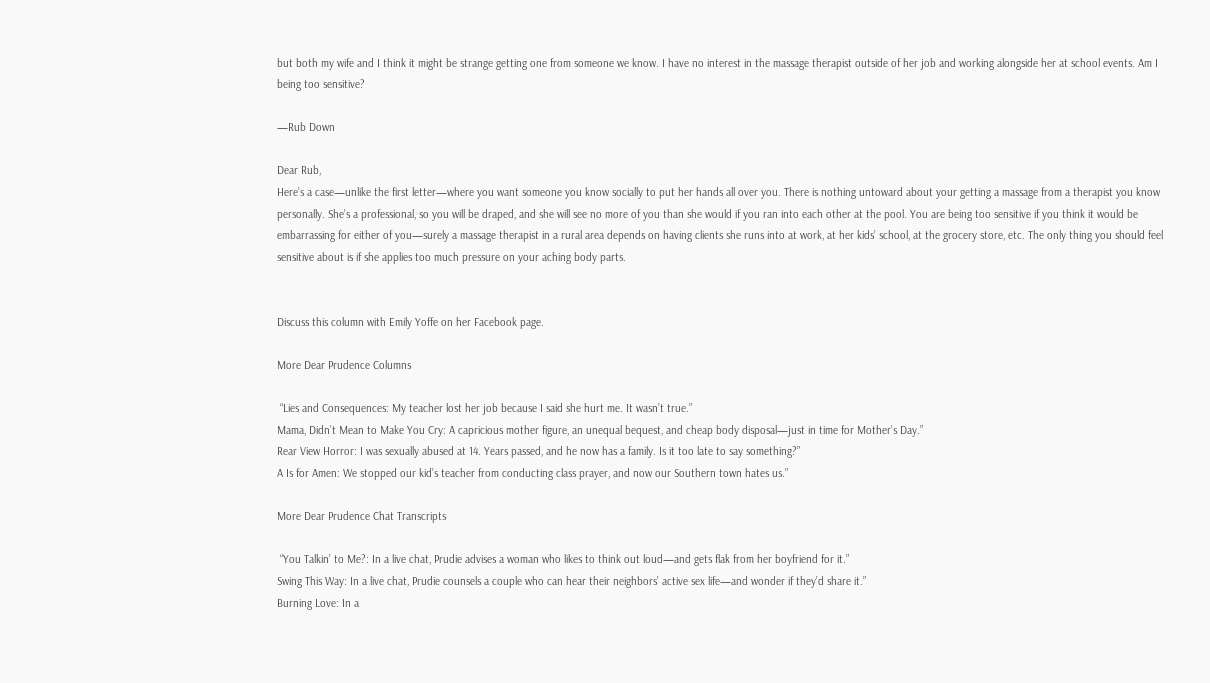but both my wife and I think it might be strange getting one from someone we know. I have no interest in the massage therapist outside of her job and working alongside her at school events. Am I being too sensitive?

—Rub Down

Dear Rub,
Here’s a case—unlike the first letter—where you want someone you know socially to put her hands all over you. There is nothing untoward about your getting a massage from a therapist you know personally. She’s a professional, so you will be draped, and she will see no more of you than she would if you ran into each other at the pool. You are being too sensitive if you think it would be embarrassing for either of you—surely a massage therapist in a rural area depends on having clients she runs into at work, at her kids’ school, at the grocery store, etc. The only thing you should feel sensitive about is if she applies too much pressure on your aching body parts.


Discuss this column with Emily Yoffe on her Facebook page.

More Dear Prudence Columns

 “Lies and Consequences: My teacher lost her job because I said she hurt me. It wasn’t true.”
Mama, Didn’t Mean to Make You Cry: A capricious mother figure, an unequal bequest, and cheap body disposal—just in time for Mother’s Day.”
Rear View Horror: I was sexually abused at 14. Years passed, and he now has a family. Is it too late to say something?”
A Is for Amen: We stopped our kid’s teacher from conducting class prayer, and now our Southern town hates us.”

More Dear Prudence Chat Transcripts

 “You Talkin’ to Me?: In a live chat, Prudie advises a woman who likes to think out loud—and gets flak from her boyfriend for it.”
Swing This Way: In a live chat, Prudie counsels a couple who can hear their neighbors’ active sex life—and wonder if they’d share it.”
Burning Love: In a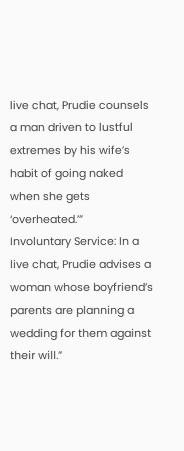live chat, Prudie counsels a man driven to lustful extremes by his wife’s habit of going naked when she gets ‘overheated.’”
Involuntary Service: In a live chat, Prudie advises a woman whose boyfriend’s parents are planning a wedding for them against their will.”